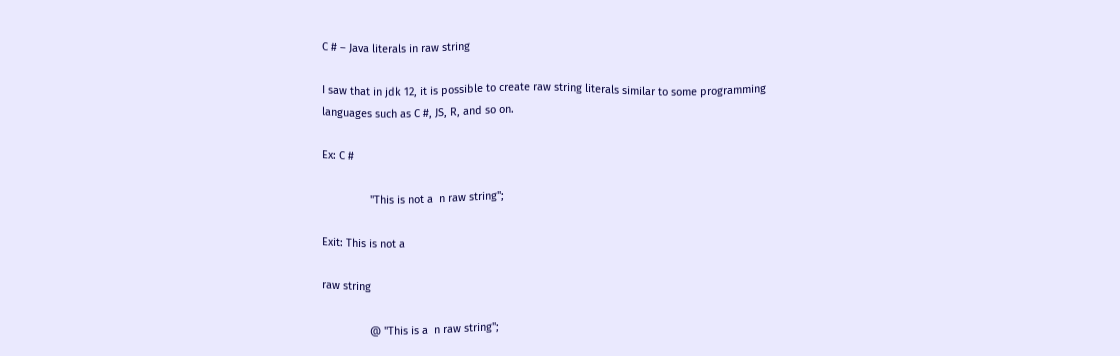C # – Java literals in raw string

I saw that in jdk 12, it is possible to create raw string literals similar to some programming languages such as C #, JS, R, and so on.

Ex: C #

                "This is not a  n raw string";

Exit: This is not a

raw string

                @ "This is a  n raw string";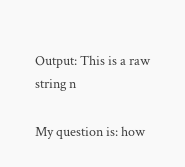Output: This is a raw string n

My question is: how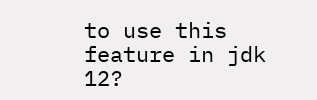to use this feature in jdk 12?